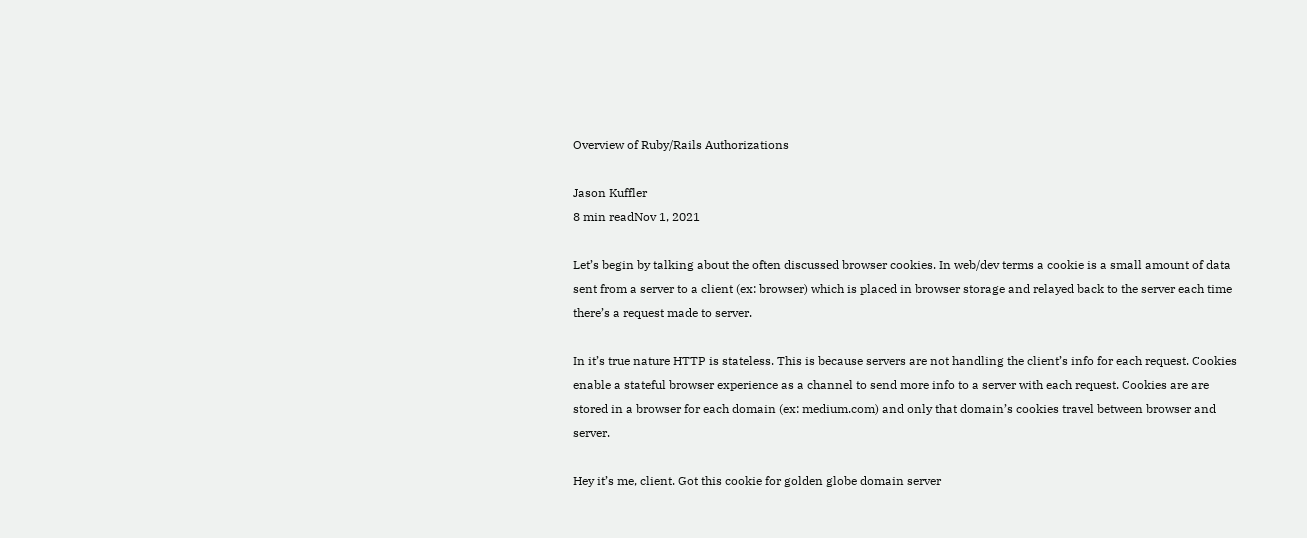Overview of Ruby/Rails Authorizations

Jason Kuffler
8 min readNov 1, 2021

Let’s begin by talking about the often discussed browser cookies. In web/dev terms a cookie is a small amount of data sent from a server to a client (ex: browser) which is placed in browser storage and relayed back to the server each time there’s a request made to server.

In it’s true nature HTTP is stateless. This is because servers are not handling the client’s info for each request. Cookies enable a stateful browser experience as a channel to send more info to a server with each request. Cookies are are stored in a browser for each domain (ex: medium.com) and only that domain’s cookies travel between browser and server.

Hey it’s me, client. Got this cookie for golden globe domain server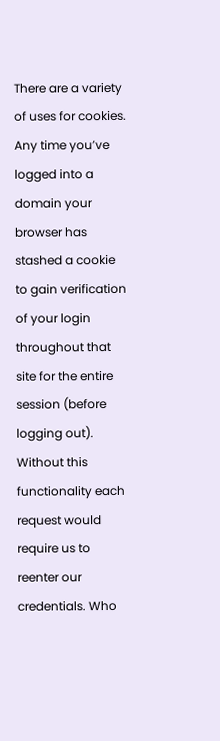There are a variety of uses for cookies. Any time you’ve logged into a domain your browser has stashed a cookie to gain verification of your login throughout that site for the entire session (before logging out). Without this functionality each request would require us to reenter our credentials. Who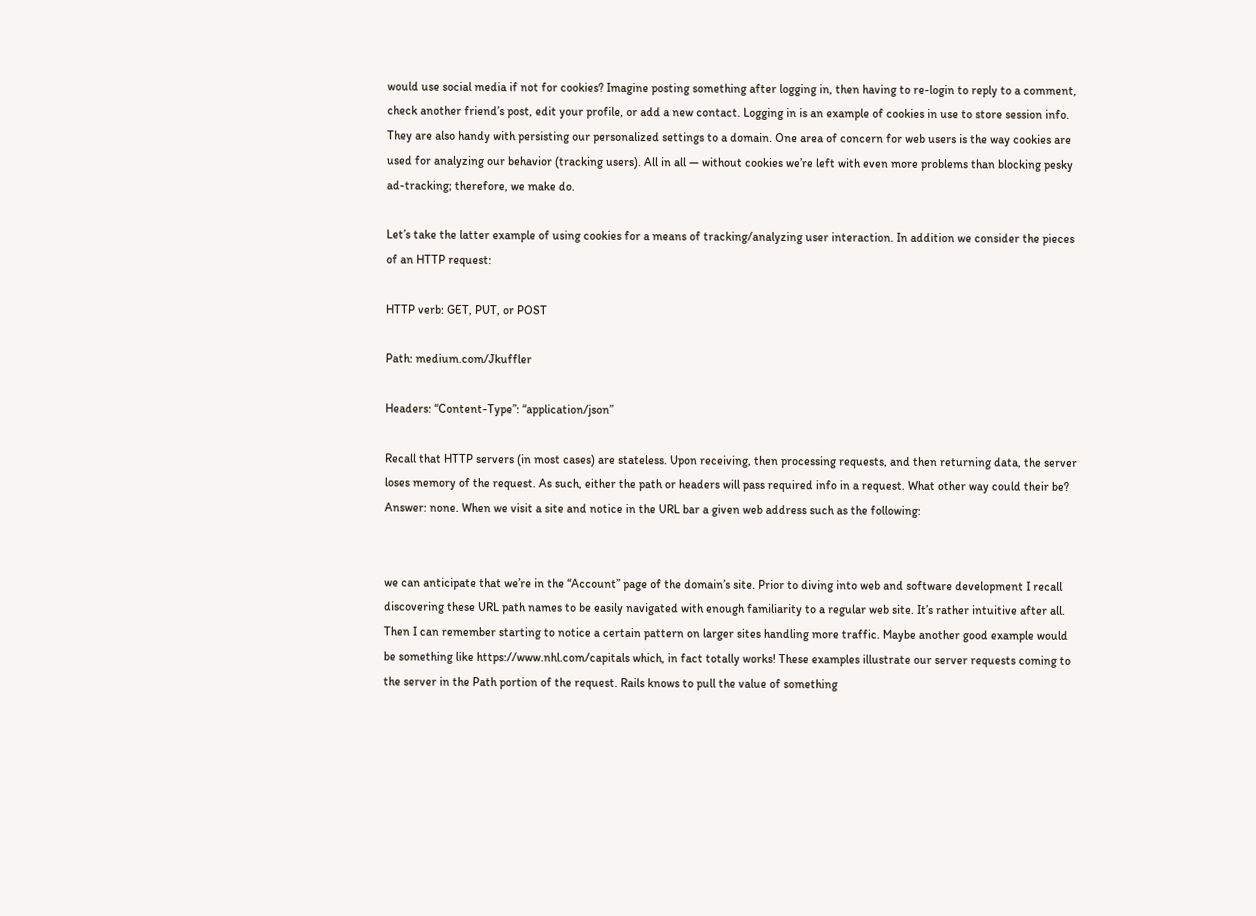would use social media if not for cookies? Imagine posting something after logging in, then having to re-login to reply to a comment, check another friend’s post, edit your profile, or add a new contact. Logging in is an example of cookies in use to store session info. They are also handy with persisting our personalized settings to a domain. One area of concern for web users is the way cookies are used for analyzing our behavior (tracking users). All in all — without cookies we’re left with even more problems than blocking pesky ad-tracking; therefore, we make do.

Let’s take the latter example of using cookies for a means of tracking/analyzing user interaction. In addition we consider the pieces of an HTTP request:

HTTP verb: GET, PUT, or POST

Path: medium.com/Jkuffler

Headers: “Content-Type”: “application/json”

Recall that HTTP servers (in most cases) are stateless. Upon receiving, then processing requests, and then returning data, the server loses memory of the request. As such, either the path or headers will pass required info in a request. What other way could their be? Answer: none. When we visit a site and notice in the URL bar a given web address such as the following:


we can anticipate that we’re in the “Account” page of the domain’s site. Prior to diving into web and software development I recall discovering these URL path names to be easily navigated with enough familiarity to a regular web site. It’s rather intuitive after all. Then I can remember starting to notice a certain pattern on larger sites handling more traffic. Maybe another good example would be something like https://www.nhl.com/capitals which, in fact totally works! These examples illustrate our server requests coming to the server in the Path portion of the request. Rails knows to pull the value of something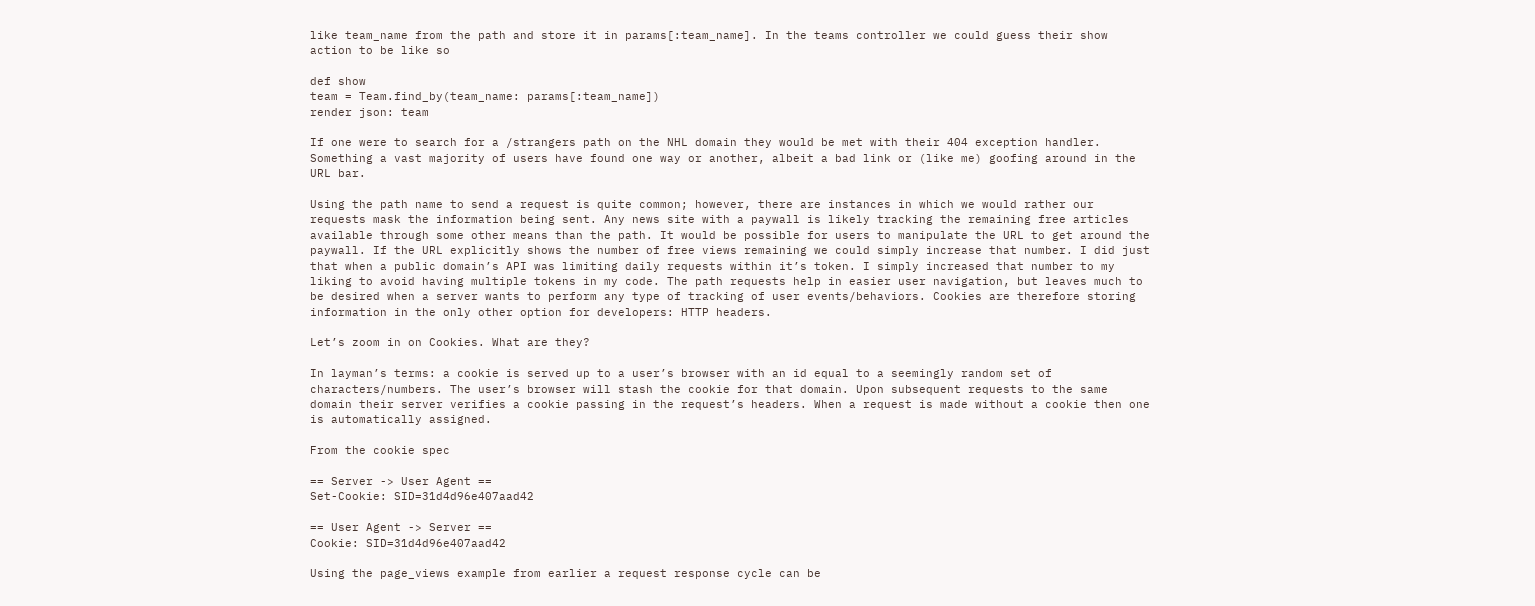like team_name from the path and store it in params[:team_name]. In the teams controller we could guess their show action to be like so

def show
team = Team.find_by(team_name: params[:team_name])
render json: team

If one were to search for a /strangers path on the NHL domain they would be met with their 404 exception handler. Something a vast majority of users have found one way or another, albeit a bad link or (like me) goofing around in the URL bar.

Using the path name to send a request is quite common; however, there are instances in which we would rather our requests mask the information being sent. Any news site with a paywall is likely tracking the remaining free articles available through some other means than the path. It would be possible for users to manipulate the URL to get around the paywall. If the URL explicitly shows the number of free views remaining we could simply increase that number. I did just that when a public domain’s API was limiting daily requests within it’s token. I simply increased that number to my liking to avoid having multiple tokens in my code. The path requests help in easier user navigation, but leaves much to be desired when a server wants to perform any type of tracking of user events/behaviors. Cookies are therefore storing information in the only other option for developers: HTTP headers.

Let’s zoom in on Cookies. What are they?

In layman’s terms: a cookie is served up to a user’s browser with an id equal to a seemingly random set of characters/numbers. The user’s browser will stash the cookie for that domain. Upon subsequent requests to the same domain their server verifies a cookie passing in the request’s headers. When a request is made without a cookie then one is automatically assigned.

From the cookie spec

== Server -> User Agent ==
Set-Cookie: SID=31d4d96e407aad42

== User Agent -> Server ==
Cookie: SID=31d4d96e407aad42

Using the page_views example from earlier a request response cycle can be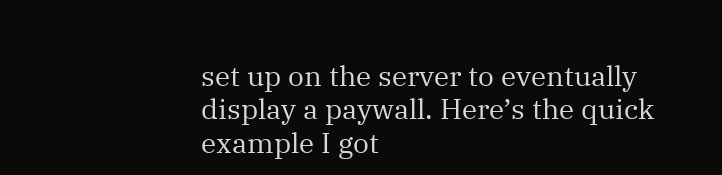set up on the server to eventually display a paywall. Here’s the quick example I got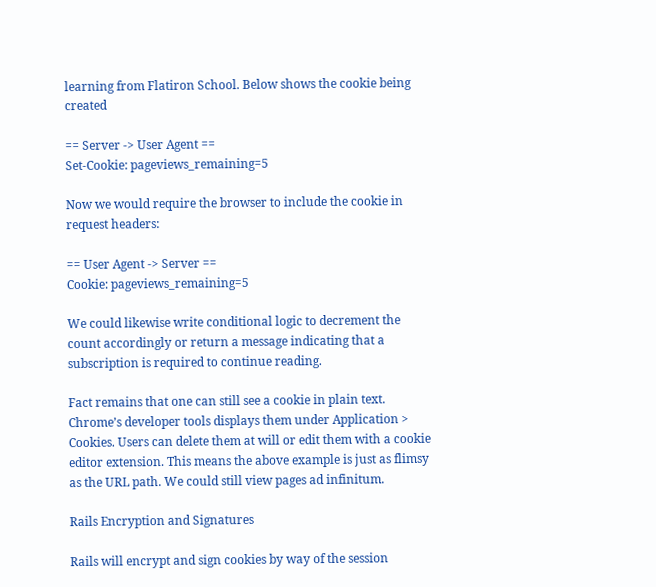learning from Flatiron School. Below shows the cookie being created

== Server -> User Agent ==
Set-Cookie: pageviews_remaining=5

Now we would require the browser to include the cookie in request headers:

== User Agent -> Server ==
Cookie: pageviews_remaining=5

We could likewise write conditional logic to decrement the count accordingly or return a message indicating that a subscription is required to continue reading.

Fact remains that one can still see a cookie in plain text. Chrome’s developer tools displays them under Application > Cookies. Users can delete them at will or edit them with a cookie editor extension. This means the above example is just as flimsy as the URL path. We could still view pages ad infinitum.

Rails Encryption and Signatures

Rails will encrypt and sign cookies by way of the session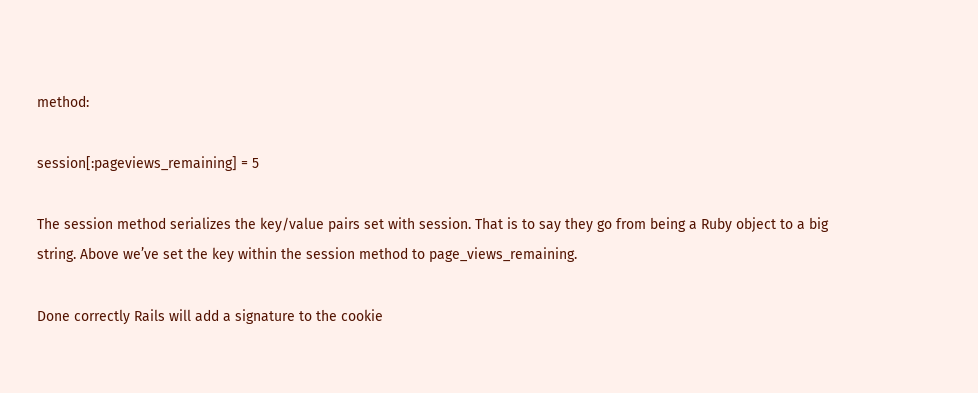method:

session[:pageviews_remaining] = 5

The session method serializes the key/value pairs set with session. That is to say they go from being a Ruby object to a big string. Above we’ve set the key within the session method to page_views_remaining.

Done correctly Rails will add a signature to the cookie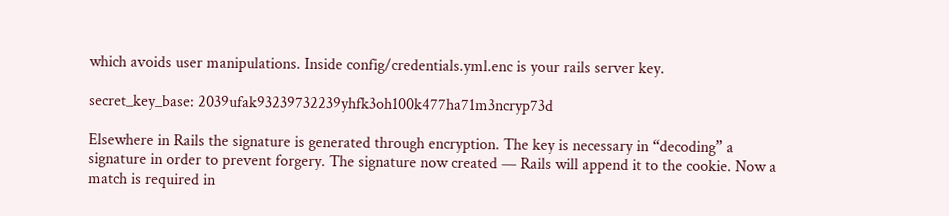which avoids user manipulations. Inside config/credentials.yml.enc is your rails server key.

secret_key_base: 2039ufak93239732239yhfk3oh100k477ha71m3ncryp73d

Elsewhere in Rails the signature is generated through encryption. The key is necessary in “decoding” a signature in order to prevent forgery. The signature now created — Rails will append it to the cookie. Now a match is required in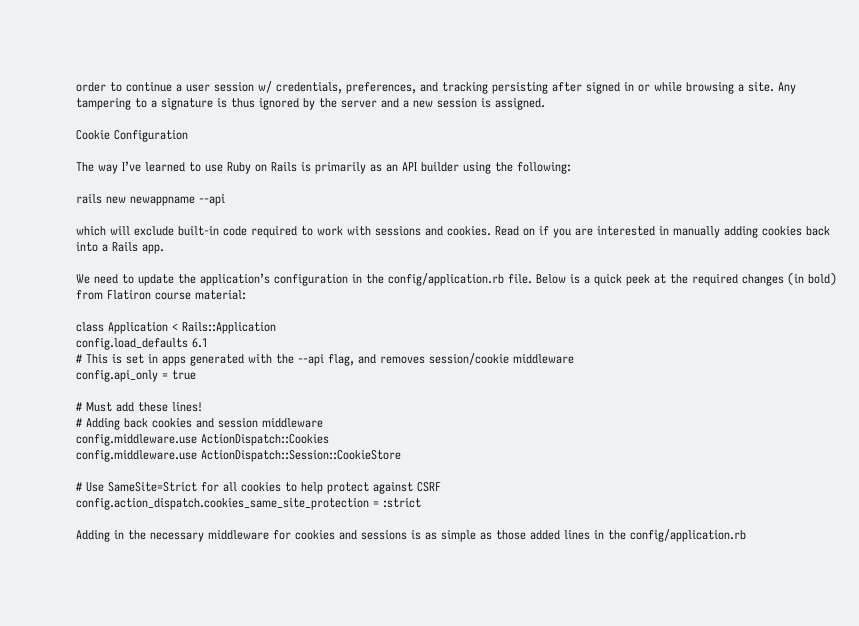order to continue a user session w/ credentials, preferences, and tracking persisting after signed in or while browsing a site. Any tampering to a signature is thus ignored by the server and a new session is assigned.

Cookie Configuration

The way I’ve learned to use Ruby on Rails is primarily as an API builder using the following:

rails new newappname --api

which will exclude built-in code required to work with sessions and cookies. Read on if you are interested in manually adding cookies back into a Rails app.

We need to update the application’s configuration in the config/application.rb file. Below is a quick peek at the required changes (in bold) from Flatiron course material:

class Application < Rails::Application
config.load_defaults 6.1
# This is set in apps generated with the --api flag, and removes session/cookie middleware
config.api_only = true

# Must add these lines!
# Adding back cookies and session middleware
config.middleware.use ActionDispatch::Cookies
config.middleware.use ActionDispatch::Session::CookieStore

# Use SameSite=Strict for all cookies to help protect against CSRF
config.action_dispatch.cookies_same_site_protection = :strict

Adding in the necessary middleware for cookies and sessions is as simple as those added lines in the config/application.rb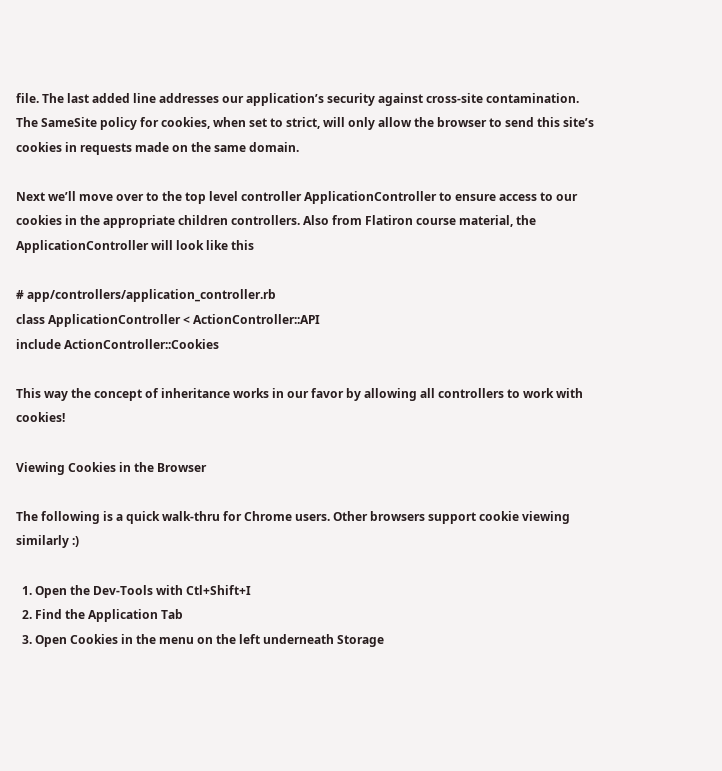file. The last added line addresses our application’s security against cross-site contamination. The SameSite policy for cookies, when set to strict, will only allow the browser to send this site’s cookies in requests made on the same domain.

Next we’ll move over to the top level controller ApplicationController to ensure access to our cookies in the appropriate children controllers. Also from Flatiron course material, the ApplicationController will look like this

# app/controllers/application_controller.rb
class ApplicationController < ActionController::API
include ActionController::Cookies

This way the concept of inheritance works in our favor by allowing all controllers to work with cookies!

Viewing Cookies in the Browser

The following is a quick walk-thru for Chrome users. Other browsers support cookie viewing similarly :)

  1. Open the Dev-Tools with Ctl+Shift+I
  2. Find the Application Tab
  3. Open Cookies in the menu on the left underneath Storage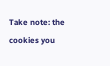Take note: the cookies you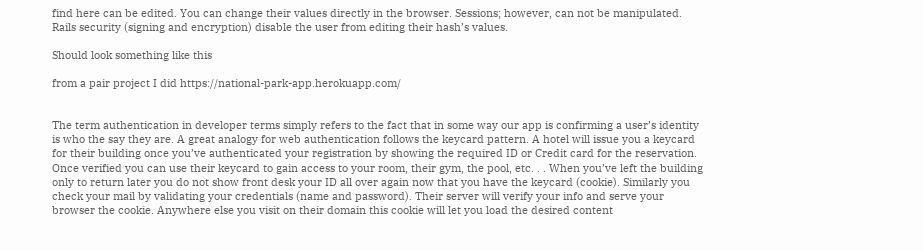find here can be edited. You can change their values directly in the browser. Sessions; however, can not be manipulated. Rails security (signing and encryption) disable the user from editing their hash’s values.

Should look something like this

from a pair project I did https://national-park-app.herokuapp.com/


The term authentication in developer terms simply refers to the fact that in some way our app is confirming a user’s identity is who the say they are. A great analogy for web authentication follows the keycard pattern. A hotel will issue you a keycard for their building once you’ve authenticated your registration by showing the required ID or Credit card for the reservation. Once verified you can use their keycard to gain access to your room, their gym, the pool, etc. . . When you’ve left the building only to return later you do not show front desk your ID all over again now that you have the keycard (cookie). Similarly you check your mail by validating your credentials (name and password). Their server will verify your info and serve your browser the cookie. Anywhere else you visit on their domain this cookie will let you load the desired content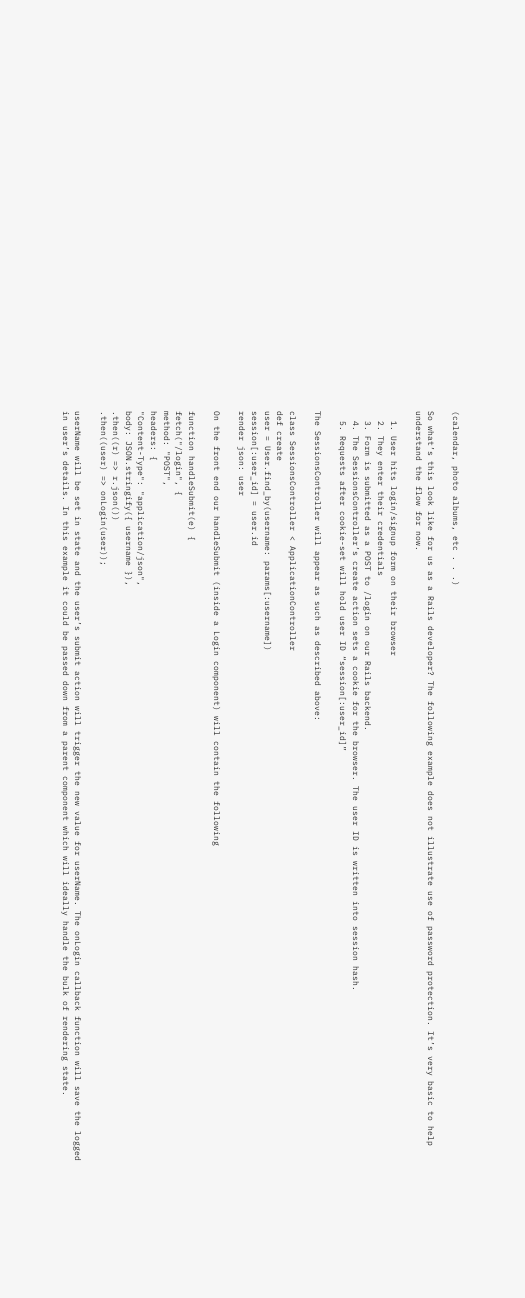(calendar, photo albums, etc . . .)

So what’s this look like for us as a Rails developer? The following example does not illustrate use of password protection. It’s very basic to help understand the flow for now.

  1. User hits login/signup form on their browser
  2. They enter their credentials
  3. Form is submitted as a POST to /login on our Rails backend.
  4. The SessionsController’s create action sets a cookie for the browser. The user ID is written into session hash.
  5. Requests after cookie-set will hold user ID “session[:user_id]”

The SessionsController will appear as such as described above:

class SessionsController < ApplicationController
def create
user = User.find_by(username: params[:username])
session[:user_id] = user.id
render json: user

On the front end our handleSubmit (inside a Login component) will contain the following

function handleSubmit(e) {
fetch("/login", {
method: "POST",
headers: {
"Content-Type": "application/json",
body: JSON.stringify({ username }),
.then((r) => r.json())
.then((user) => onLogin(user));

userName will be set in state and the user’s submit action will trigger the new value for userName. The onLogin callback function will save the logged in user’s details. In this example it could be passed down from a parent component which will ideally handle the bulk of rendering state.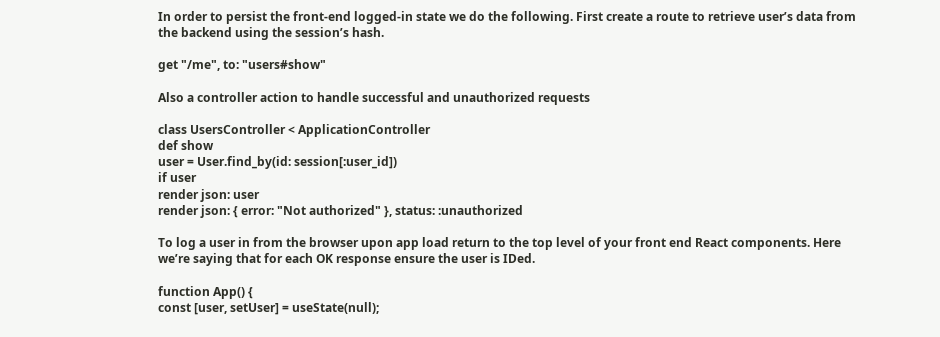In order to persist the front-end logged-in state we do the following. First create a route to retrieve user’s data from the backend using the session’s hash.

get "/me", to: "users#show"

Also a controller action to handle successful and unauthorized requests

class UsersController < ApplicationController
def show
user = User.find_by(id: session[:user_id])
if user
render json: user
render json: { error: "Not authorized" }, status: :unauthorized

To log a user in from the browser upon app load return to the top level of your front end React components. Here we’re saying that for each OK response ensure the user is IDed.

function App() {
const [user, setUser] = useState(null);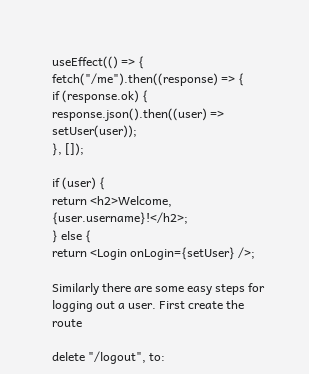useEffect(() => {
fetch("/me").then((response) => {
if (response.ok) {
response.json().then((user) => setUser(user));
}, []);

if (user) {
return <h2>Welcome, {user.username}!</h2>;
} else {
return <Login onLogin={setUser} />;

Similarly there are some easy steps for logging out a user. First create the route

delete "/logout", to: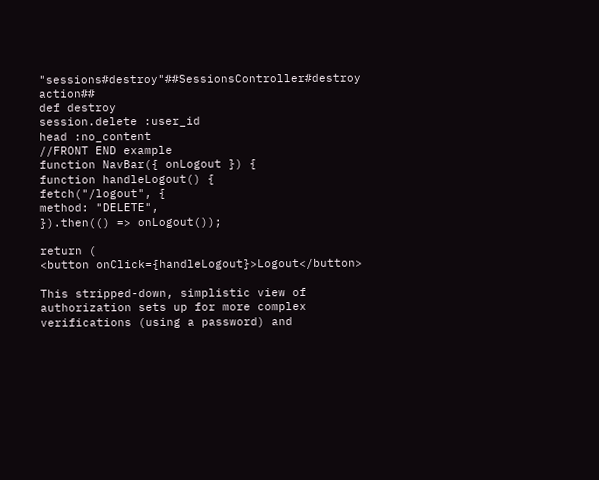"sessions#destroy"##SessionsController#destroy action##
def destroy
session.delete :user_id
head :no_content
//FRONT END example
function NavBar({ onLogout }) {
function handleLogout() {
fetch("/logout", {
method: "DELETE",
}).then(() => onLogout());

return (
<button onClick={handleLogout}>Logout</button>

This stripped-down, simplistic view of authorization sets up for more complex verifications (using a password) and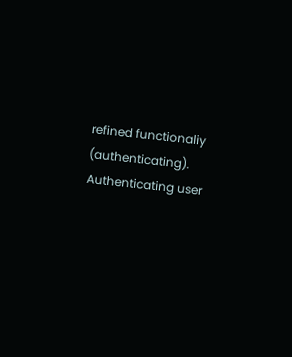refined functionaliy (authenticating). Authenticating user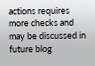actions requires more checks and may be discussed in future blog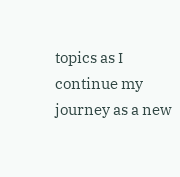topics as I continue my journey as a new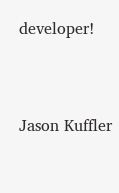developer!



Jason Kuffler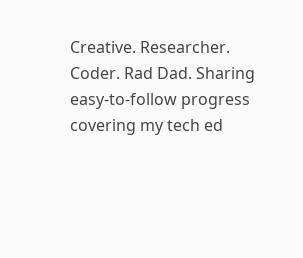Creative. Researcher. Coder. Rad Dad. Sharing easy-to-follow progress covering my tech ed